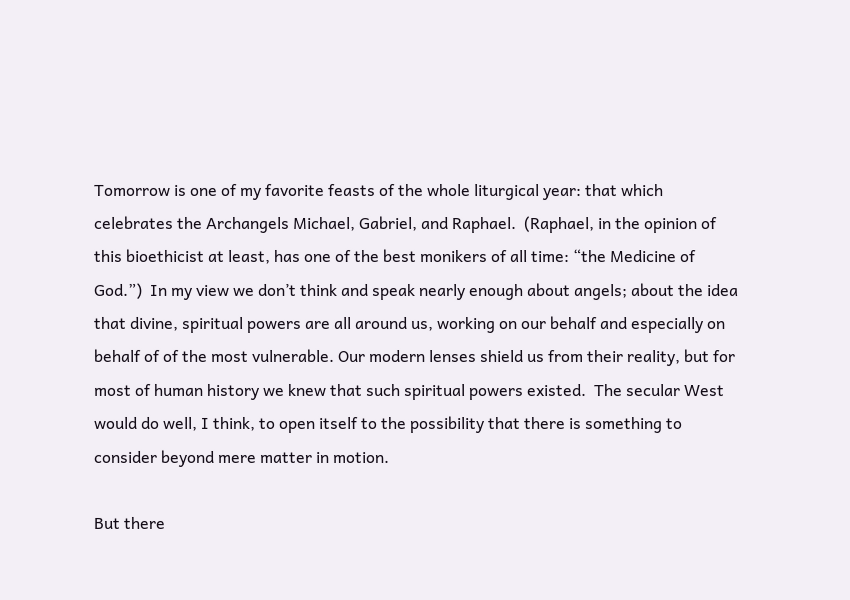Tomorrow is one of my favorite feasts of the whole liturgical year: that which celebrates the Archangels Michael, Gabriel, and Raphael.  (Raphael, in the opinion of this bioethicist at least, has one of the best monikers of all time: “the Medicine of God.”)  In my view we don’t think and speak nearly enough about angels; about the idea that divine, spiritual powers are all around us, working on our behalf and especially on behalf of of the most vulnerable. Our modern lenses shield us from their reality, but for most of human history we knew that such spiritual powers existed.  The secular West would do well, I think, to open itself to the possibility that there is something to consider beyond mere matter in motion.

But there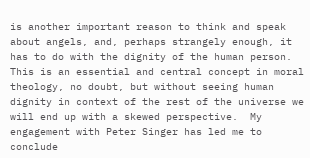is another important reason to think and speak  about angels, and, perhaps strangely enough, it has to do with the dignity of the human person.  This is an essential and central concept in moral theology, no doubt, but without seeing human dignity in context of the rest of the universe we will end up with a skewed perspective.  My engagement with Peter Singer has led me to conclude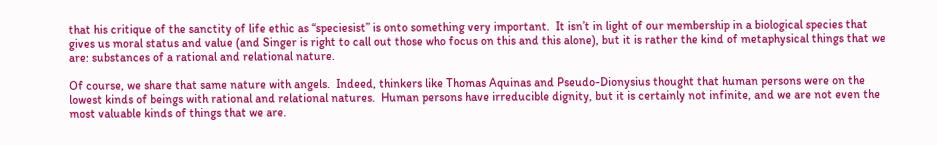that his critique of the sanctity of life ethic as “speciesist” is onto something very important.  It isn’t in light of our membership in a biological species that gives us moral status and value (and Singer is right to call out those who focus on this and this alone), but it is rather the kind of metaphysical things that we are: substances of a rational and relational nature.

Of course, we share that same nature with angels.  Indeed, thinkers like Thomas Aquinas and Pseudo-Dionysius thought that human persons were on the lowest kinds of beings with rational and relational natures.  Human persons have irreducible dignity, but it is certainly not infinite, and we are not even the most valuable kinds of things that we are.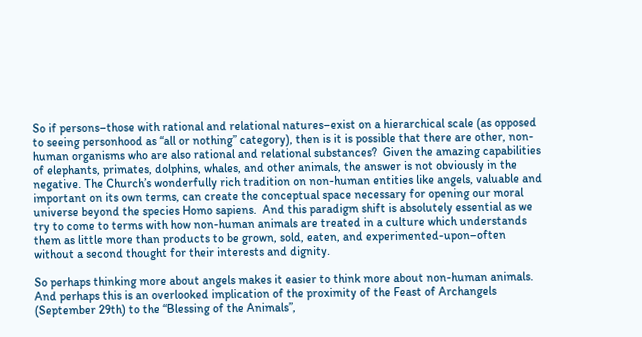So if persons–those with rational and relational natures–exist on a hierarchical scale (as opposed to seeing personhood as “all or nothing” category), then is it is possible that there are other, non-human organisms who are also rational and relational substances?  Given the amazing capabilities of elephants, primates, dolphins, whales, and other animals, the answer is not obviously in the negative. The Church’s wonderfully rich tradition on non-human entities like angels, valuable and important on its own terms, can create the conceptual space necessary for opening our moral universe beyond the species Homo sapiens.  And this paradigm shift is absolutely essential as we try to come to terms with how non-human animals are treated in a culture which understands them as little more than products to be grown, sold, eaten, and experimented-upon–often without a second thought for their interests and dignity.

So perhaps thinking more about angels makes it easier to think more about non-human animals.  And perhaps this is an overlooked implication of the proximity of the Feast of Archangels (September 29th) to the “Blessing of the Animals”,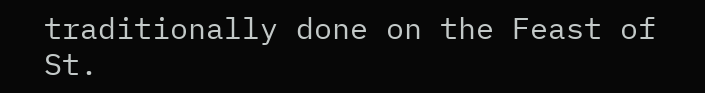traditionally done on the Feast of St.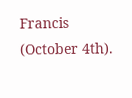Francis (October 4th).